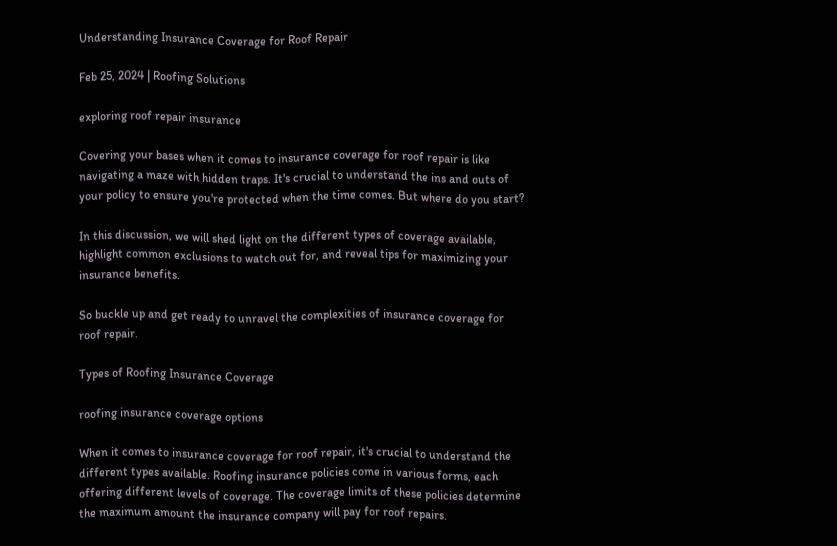Understanding Insurance Coverage for Roof Repair

Feb 25, 2024 | Roofing Solutions

exploring roof repair insurance

Covering your bases when it comes to insurance coverage for roof repair is like navigating a maze with hidden traps. It's crucial to understand the ins and outs of your policy to ensure you're protected when the time comes. But where do you start?

In this discussion, we will shed light on the different types of coverage available, highlight common exclusions to watch out for, and reveal tips for maximizing your insurance benefits.

So buckle up and get ready to unravel the complexities of insurance coverage for roof repair.

Types of Roofing Insurance Coverage

roofing insurance coverage options

When it comes to insurance coverage for roof repair, it's crucial to understand the different types available. Roofing insurance policies come in various forms, each offering different levels of coverage. The coverage limits of these policies determine the maximum amount the insurance company will pay for roof repairs.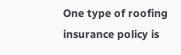One type of roofing insurance policy is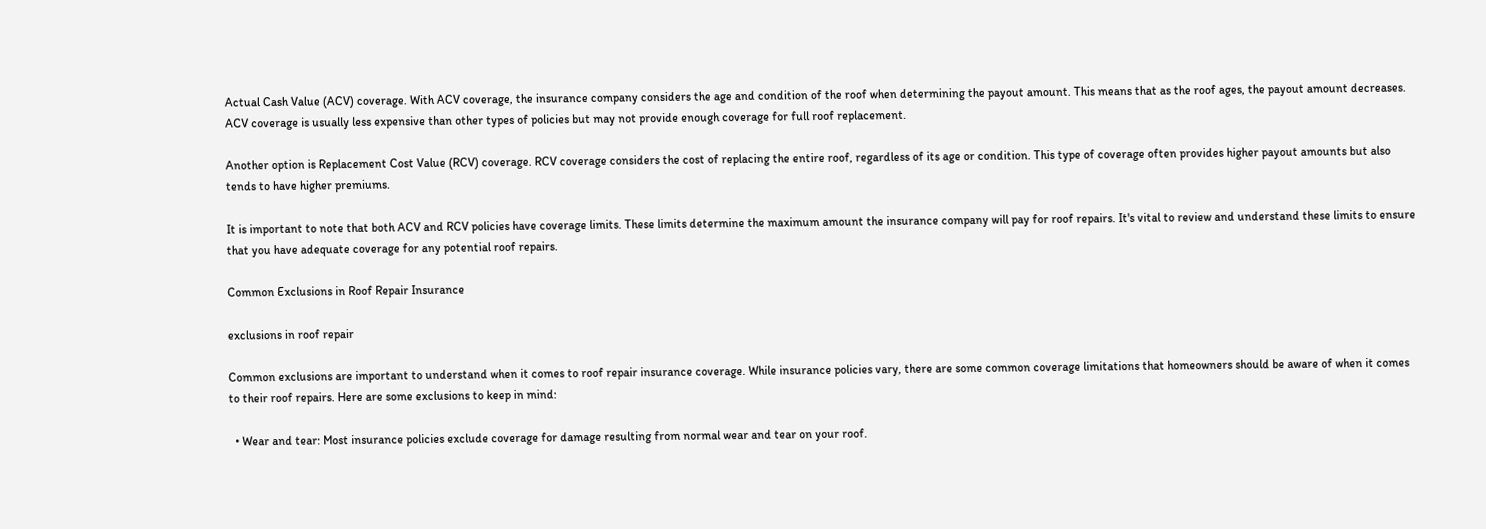Actual Cash Value (ACV) coverage. With ACV coverage, the insurance company considers the age and condition of the roof when determining the payout amount. This means that as the roof ages, the payout amount decreases. ACV coverage is usually less expensive than other types of policies but may not provide enough coverage for full roof replacement.

Another option is Replacement Cost Value (RCV) coverage. RCV coverage considers the cost of replacing the entire roof, regardless of its age or condition. This type of coverage often provides higher payout amounts but also tends to have higher premiums.

It is important to note that both ACV and RCV policies have coverage limits. These limits determine the maximum amount the insurance company will pay for roof repairs. It's vital to review and understand these limits to ensure that you have adequate coverage for any potential roof repairs.

Common Exclusions in Roof Repair Insurance

exclusions in roof repair

Common exclusions are important to understand when it comes to roof repair insurance coverage. While insurance policies vary, there are some common coverage limitations that homeowners should be aware of when it comes to their roof repairs. Here are some exclusions to keep in mind:

  • Wear and tear: Most insurance policies exclude coverage for damage resulting from normal wear and tear on your roof.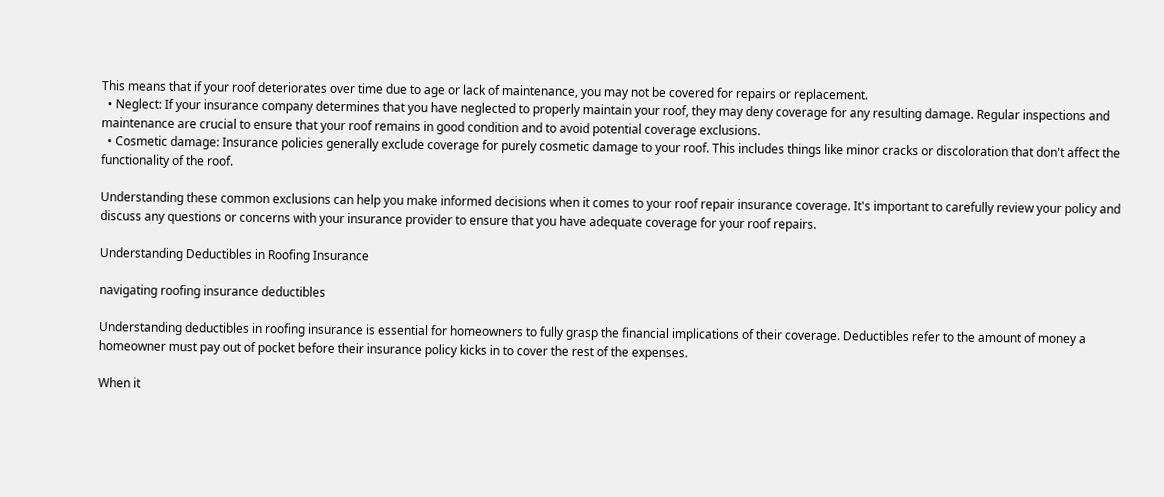This means that if your roof deteriorates over time due to age or lack of maintenance, you may not be covered for repairs or replacement.
  • Neglect: If your insurance company determines that you have neglected to properly maintain your roof, they may deny coverage for any resulting damage. Regular inspections and maintenance are crucial to ensure that your roof remains in good condition and to avoid potential coverage exclusions.
  • Cosmetic damage: Insurance policies generally exclude coverage for purely cosmetic damage to your roof. This includes things like minor cracks or discoloration that don't affect the functionality of the roof.

Understanding these common exclusions can help you make informed decisions when it comes to your roof repair insurance coverage. It's important to carefully review your policy and discuss any questions or concerns with your insurance provider to ensure that you have adequate coverage for your roof repairs.

Understanding Deductibles in Roofing Insurance

navigating roofing insurance deductibles

Understanding deductibles in roofing insurance is essential for homeowners to fully grasp the financial implications of their coverage. Deductibles refer to the amount of money a homeowner must pay out of pocket before their insurance policy kicks in to cover the rest of the expenses.

When it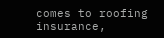comes to roofing insurance,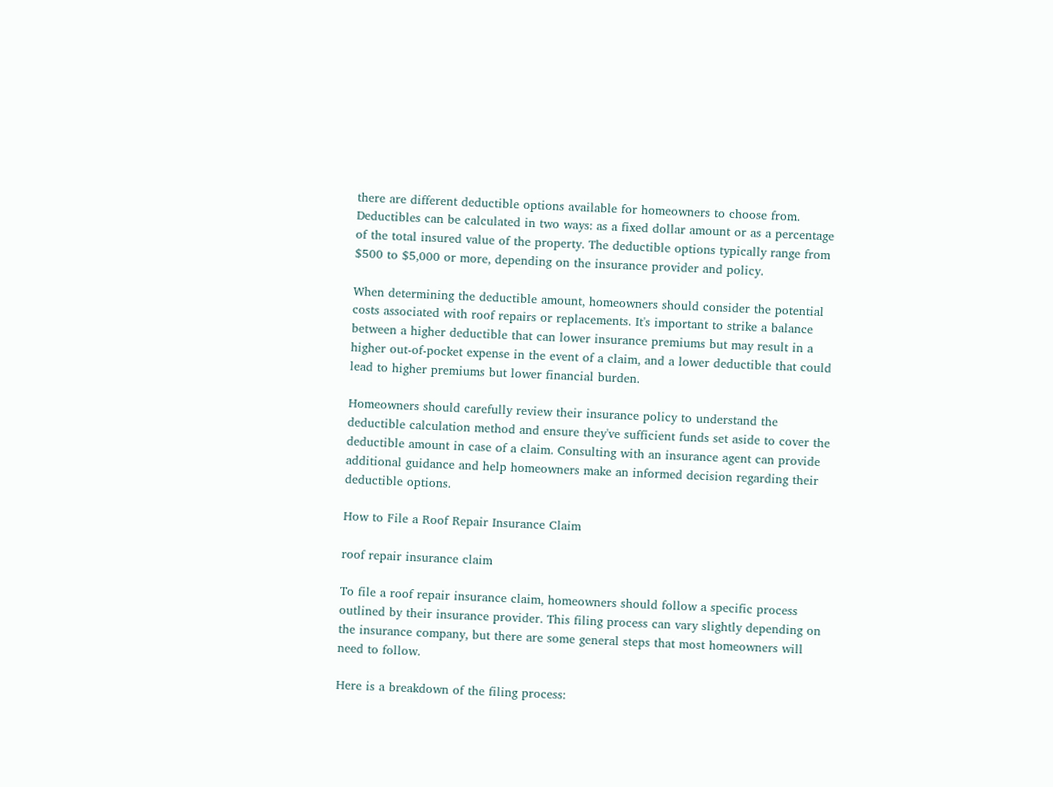there are different deductible options available for homeowners to choose from. Deductibles can be calculated in two ways: as a fixed dollar amount or as a percentage of the total insured value of the property. The deductible options typically range from $500 to $5,000 or more, depending on the insurance provider and policy.

When determining the deductible amount, homeowners should consider the potential costs associated with roof repairs or replacements. It's important to strike a balance between a higher deductible that can lower insurance premiums but may result in a higher out-of-pocket expense in the event of a claim, and a lower deductible that could lead to higher premiums but lower financial burden.

Homeowners should carefully review their insurance policy to understand the deductible calculation method and ensure they've sufficient funds set aside to cover the deductible amount in case of a claim. Consulting with an insurance agent can provide additional guidance and help homeowners make an informed decision regarding their deductible options.

How to File a Roof Repair Insurance Claim

roof repair insurance claim

To file a roof repair insurance claim, homeowners should follow a specific process outlined by their insurance provider. This filing process can vary slightly depending on the insurance company, but there are some general steps that most homeowners will need to follow.

Here is a breakdown of the filing process: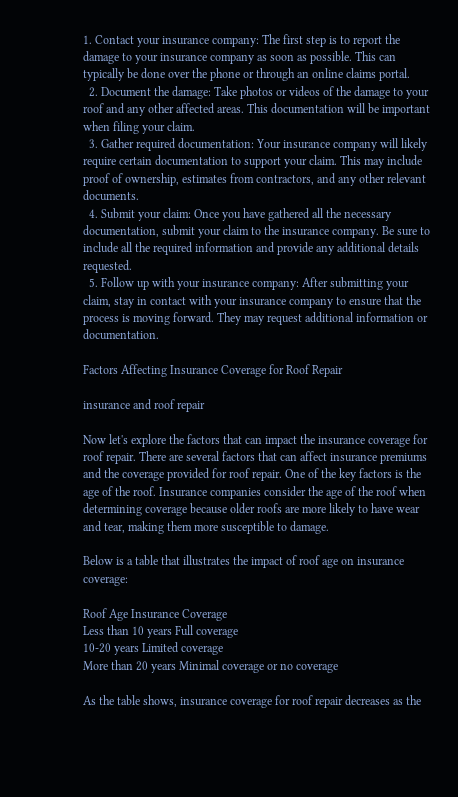1. Contact your insurance company: The first step is to report the damage to your insurance company as soon as possible. This can typically be done over the phone or through an online claims portal.
  2. Document the damage: Take photos or videos of the damage to your roof and any other affected areas. This documentation will be important when filing your claim.
  3. Gather required documentation: Your insurance company will likely require certain documentation to support your claim. This may include proof of ownership, estimates from contractors, and any other relevant documents.
  4. Submit your claim: Once you have gathered all the necessary documentation, submit your claim to the insurance company. Be sure to include all the required information and provide any additional details requested.
  5. Follow up with your insurance company: After submitting your claim, stay in contact with your insurance company to ensure that the process is moving forward. They may request additional information or documentation.

Factors Affecting Insurance Coverage for Roof Repair

insurance and roof repair

Now let's explore the factors that can impact the insurance coverage for roof repair. There are several factors that can affect insurance premiums and the coverage provided for roof repair. One of the key factors is the age of the roof. Insurance companies consider the age of the roof when determining coverage because older roofs are more likely to have wear and tear, making them more susceptible to damage.

Below is a table that illustrates the impact of roof age on insurance coverage:

Roof Age Insurance Coverage
Less than 10 years Full coverage
10-20 years Limited coverage
More than 20 years Minimal coverage or no coverage

As the table shows, insurance coverage for roof repair decreases as the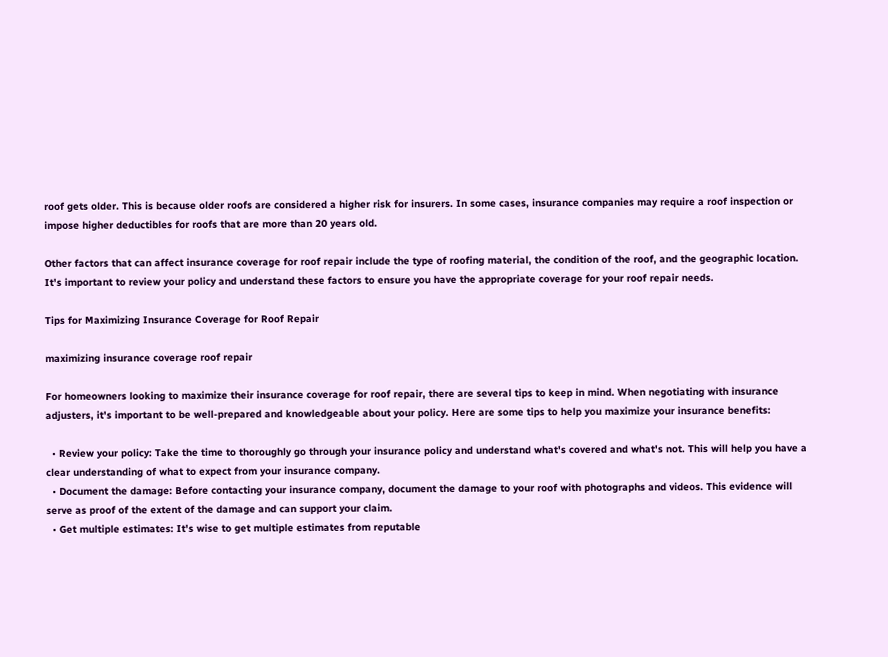roof gets older. This is because older roofs are considered a higher risk for insurers. In some cases, insurance companies may require a roof inspection or impose higher deductibles for roofs that are more than 20 years old.

Other factors that can affect insurance coverage for roof repair include the type of roofing material, the condition of the roof, and the geographic location. It's important to review your policy and understand these factors to ensure you have the appropriate coverage for your roof repair needs.

Tips for Maximizing Insurance Coverage for Roof Repair

maximizing insurance coverage roof repair

For homeowners looking to maximize their insurance coverage for roof repair, there are several tips to keep in mind. When negotiating with insurance adjusters, it's important to be well-prepared and knowledgeable about your policy. Here are some tips to help you maximize your insurance benefits:

  • Review your policy: Take the time to thoroughly go through your insurance policy and understand what's covered and what's not. This will help you have a clear understanding of what to expect from your insurance company.
  • Document the damage: Before contacting your insurance company, document the damage to your roof with photographs and videos. This evidence will serve as proof of the extent of the damage and can support your claim.
  • Get multiple estimates: It's wise to get multiple estimates from reputable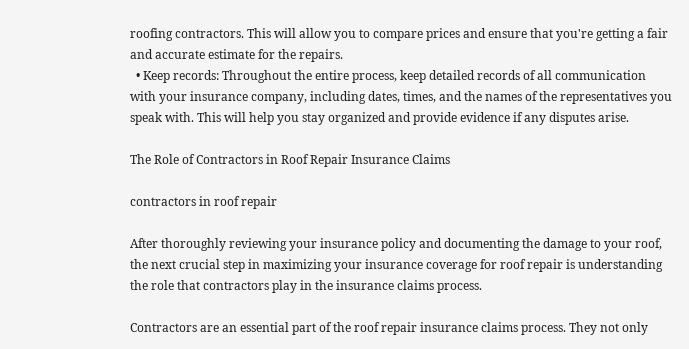roofing contractors. This will allow you to compare prices and ensure that you're getting a fair and accurate estimate for the repairs.
  • Keep records: Throughout the entire process, keep detailed records of all communication with your insurance company, including dates, times, and the names of the representatives you speak with. This will help you stay organized and provide evidence if any disputes arise.

The Role of Contractors in Roof Repair Insurance Claims

contractors in roof repair

After thoroughly reviewing your insurance policy and documenting the damage to your roof, the next crucial step in maximizing your insurance coverage for roof repair is understanding the role that contractors play in the insurance claims process.

Contractors are an essential part of the roof repair insurance claims process. They not only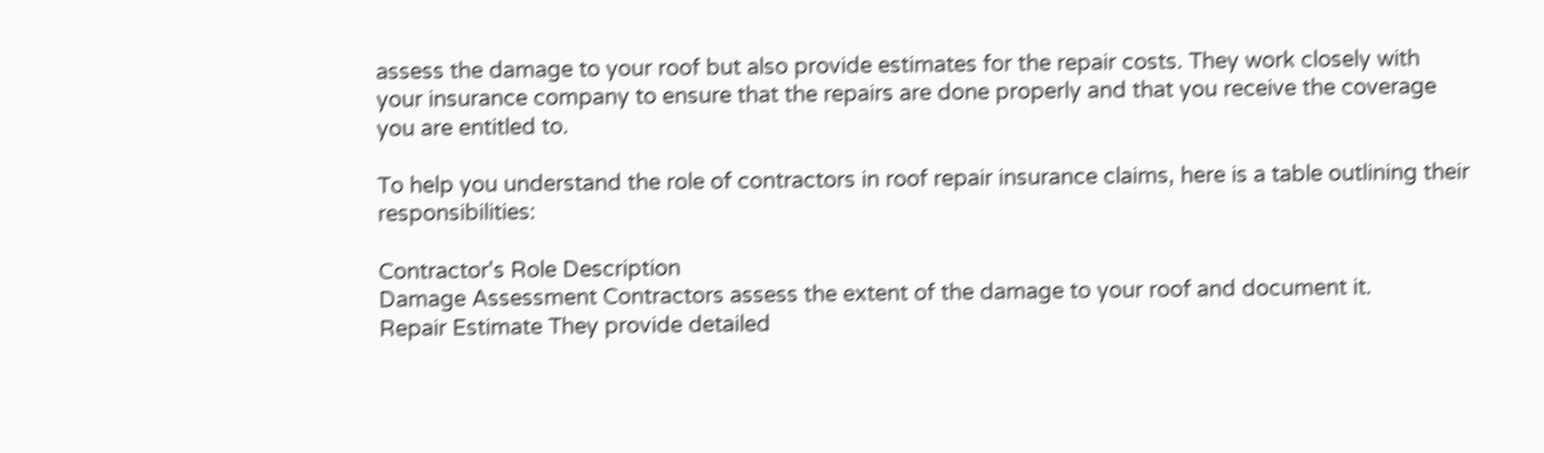assess the damage to your roof but also provide estimates for the repair costs. They work closely with your insurance company to ensure that the repairs are done properly and that you receive the coverage you are entitled to.

To help you understand the role of contractors in roof repair insurance claims, here is a table outlining their responsibilities:

Contractor's Role Description
Damage Assessment Contractors assess the extent of the damage to your roof and document it.
Repair Estimate They provide detailed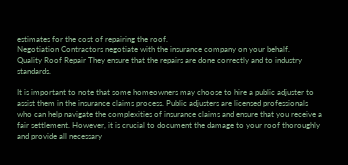estimates for the cost of repairing the roof.
Negotiation Contractors negotiate with the insurance company on your behalf.
Quality Roof Repair They ensure that the repairs are done correctly and to industry standards.

It is important to note that some homeowners may choose to hire a public adjuster to assist them in the insurance claims process. Public adjusters are licensed professionals who can help navigate the complexities of insurance claims and ensure that you receive a fair settlement. However, it is crucial to document the damage to your roof thoroughly and provide all necessary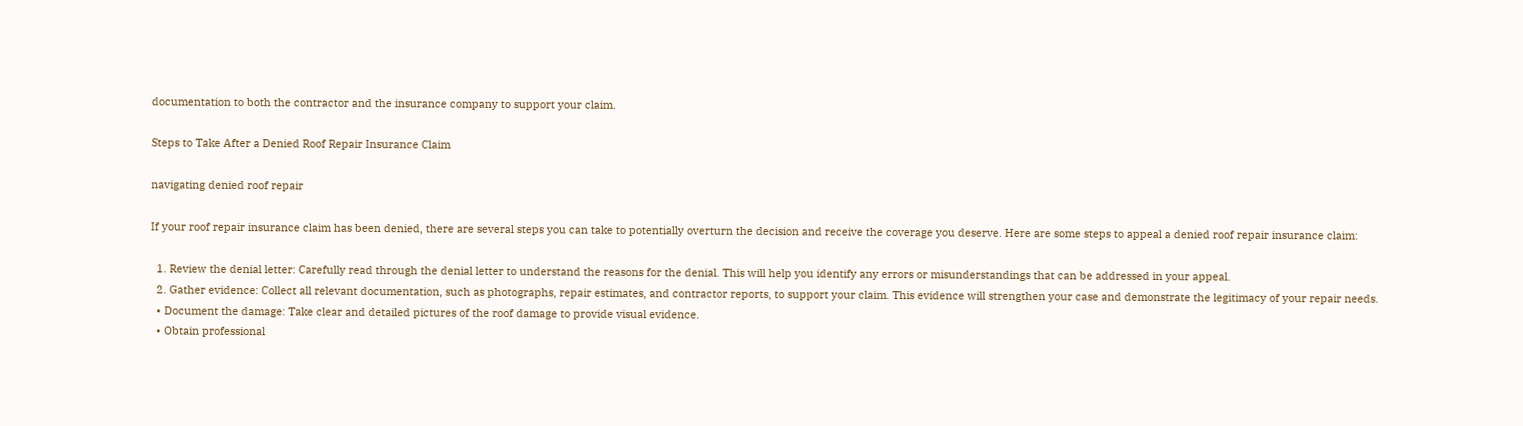documentation to both the contractor and the insurance company to support your claim.

Steps to Take After a Denied Roof Repair Insurance Claim

navigating denied roof repair

If your roof repair insurance claim has been denied, there are several steps you can take to potentially overturn the decision and receive the coverage you deserve. Here are some steps to appeal a denied roof repair insurance claim:

  1. Review the denial letter: Carefully read through the denial letter to understand the reasons for the denial. This will help you identify any errors or misunderstandings that can be addressed in your appeal.
  2. Gather evidence: Collect all relevant documentation, such as photographs, repair estimates, and contractor reports, to support your claim. This evidence will strengthen your case and demonstrate the legitimacy of your repair needs.
  • Document the damage: Take clear and detailed pictures of the roof damage to provide visual evidence.
  • Obtain professional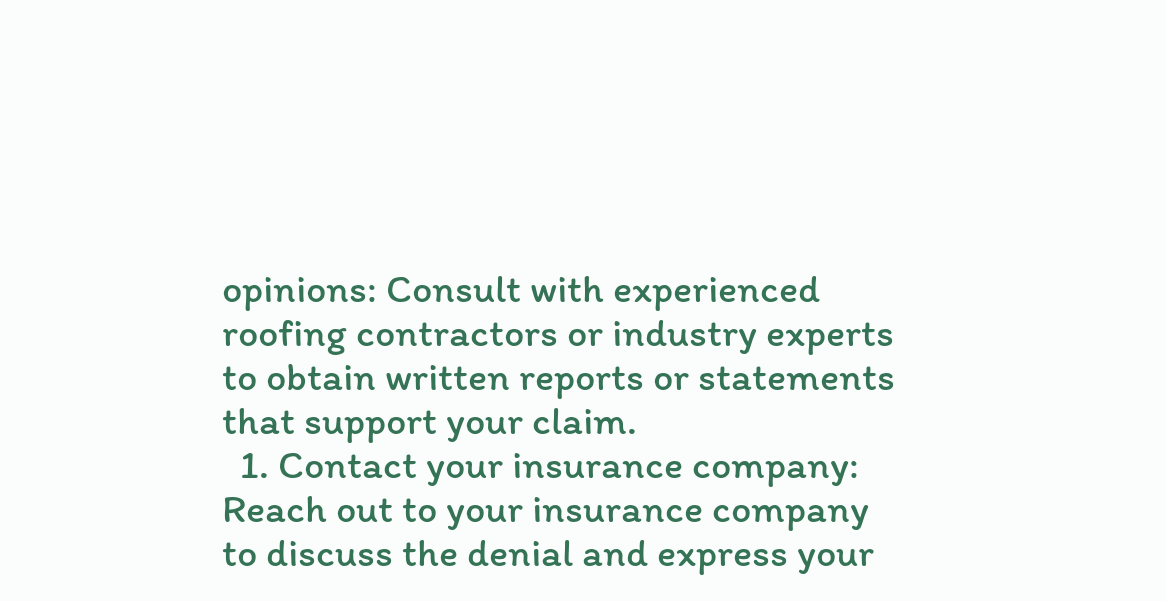opinions: Consult with experienced roofing contractors or industry experts to obtain written reports or statements that support your claim.
  1. Contact your insurance company: Reach out to your insurance company to discuss the denial and express your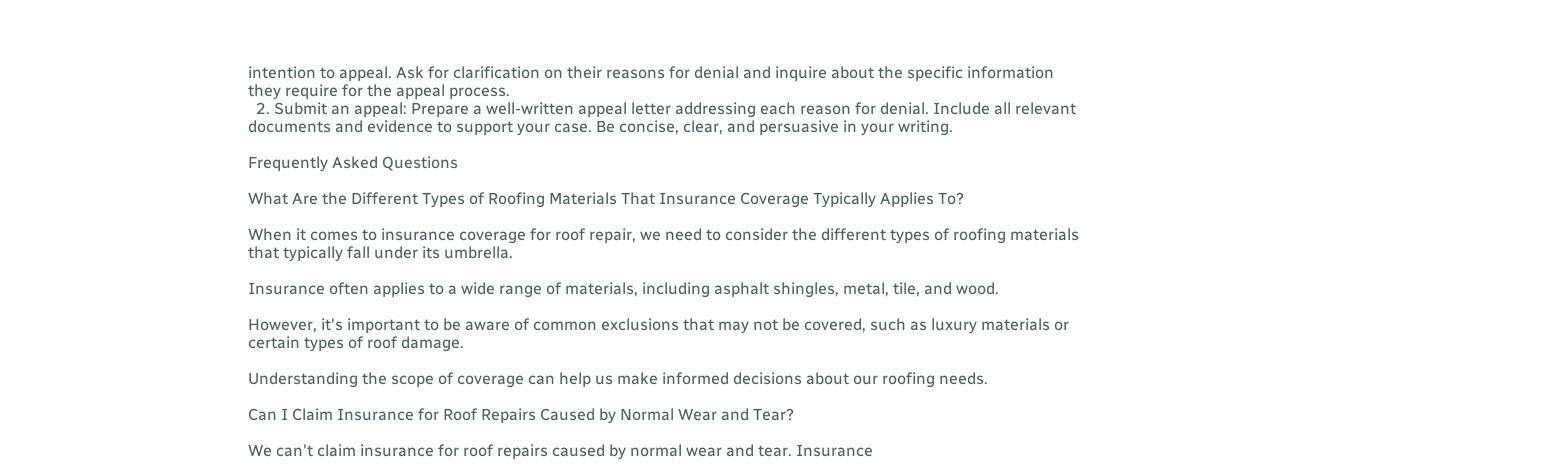intention to appeal. Ask for clarification on their reasons for denial and inquire about the specific information they require for the appeal process.
  2. Submit an appeal: Prepare a well-written appeal letter addressing each reason for denial. Include all relevant documents and evidence to support your case. Be concise, clear, and persuasive in your writing.

Frequently Asked Questions

What Are the Different Types of Roofing Materials That Insurance Coverage Typically Applies To?

When it comes to insurance coverage for roof repair, we need to consider the different types of roofing materials that typically fall under its umbrella.

Insurance often applies to a wide range of materials, including asphalt shingles, metal, tile, and wood.

However, it's important to be aware of common exclusions that may not be covered, such as luxury materials or certain types of roof damage.

Understanding the scope of coverage can help us make informed decisions about our roofing needs.

Can I Claim Insurance for Roof Repairs Caused by Normal Wear and Tear?

We can't claim insurance for roof repairs caused by normal wear and tear. Insurance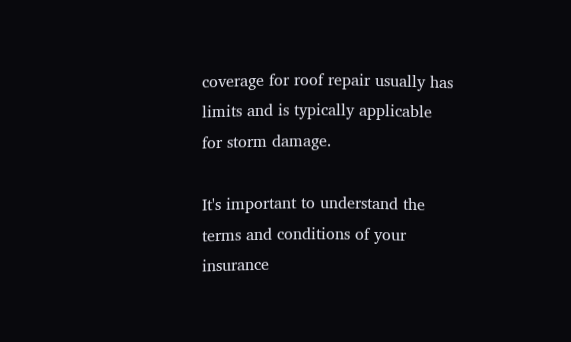coverage for roof repair usually has limits and is typically applicable for storm damage.

It's important to understand the terms and conditions of your insurance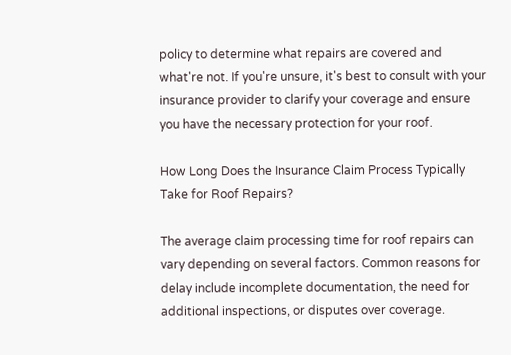policy to determine what repairs are covered and what're not. If you're unsure, it's best to consult with your insurance provider to clarify your coverage and ensure you have the necessary protection for your roof.

How Long Does the Insurance Claim Process Typically Take for Roof Repairs?

The average claim processing time for roof repairs can vary depending on several factors. Common reasons for delay include incomplete documentation, the need for additional inspections, or disputes over coverage.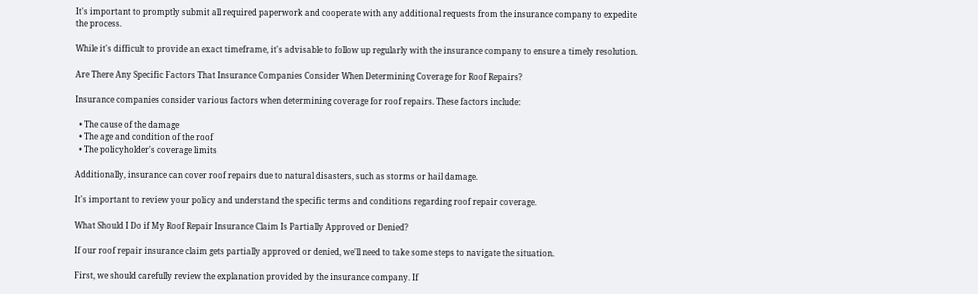It's important to promptly submit all required paperwork and cooperate with any additional requests from the insurance company to expedite the process.

While it's difficult to provide an exact timeframe, it's advisable to follow up regularly with the insurance company to ensure a timely resolution.

Are There Any Specific Factors That Insurance Companies Consider When Determining Coverage for Roof Repairs?

Insurance companies consider various factors when determining coverage for roof repairs. These factors include:

  • The cause of the damage
  • The age and condition of the roof
  • The policyholder's coverage limits

Additionally, insurance can cover roof repairs due to natural disasters, such as storms or hail damage.

It's important to review your policy and understand the specific terms and conditions regarding roof repair coverage.

What Should I Do if My Roof Repair Insurance Claim Is Partially Approved or Denied?

If our roof repair insurance claim gets partially approved or denied, we'll need to take some steps to navigate the situation.

First, we should carefully review the explanation provided by the insurance company. If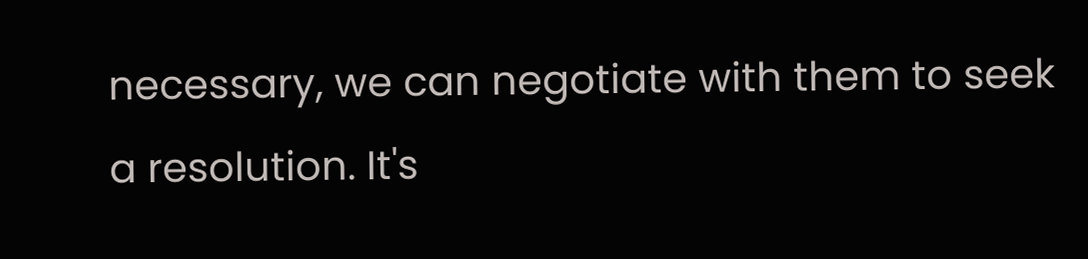necessary, we can negotiate with them to seek a resolution. It's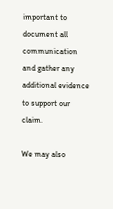important to document all communication and gather any additional evidence to support our claim.

We may also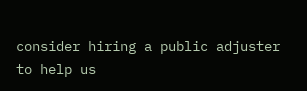consider hiring a public adjuster to help us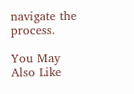navigate the process.

You May Also Like